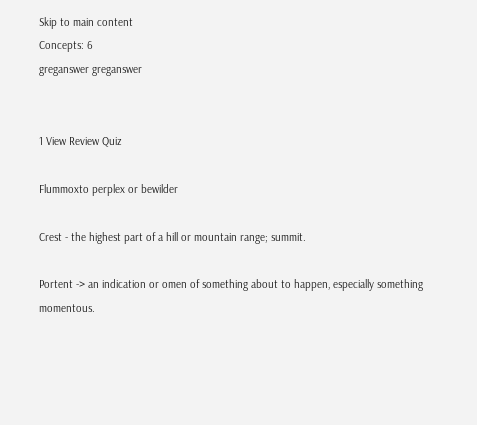Skip to main content
Concepts: 6
greganswer greganswer


1 View Review Quiz

Flummoxto perplex or bewilder

Crest - the highest part of a hill or mountain range; summit.

Portent -> an indication or omen of something about to happen, especially something momentous.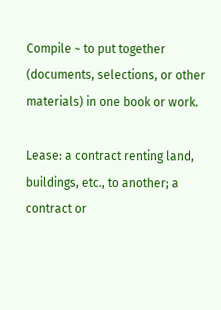Compile ~ to put together (documents, selections, or other materials) in one book or work.

Lease: a contract renting land, buildings, etc., to another; a contract or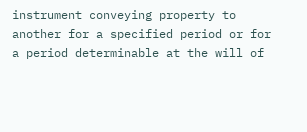instrument conveying property to another for a specified period or for a period determinable at the will of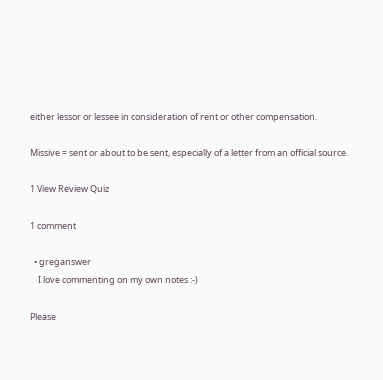either lessor or lessee in consideration of rent or other compensation.

Missive = sent or about to be sent, especially of a letter from an official source.

1 View Review Quiz

1 comment

  • greganswer
    I love commenting on my own notes :-)

Please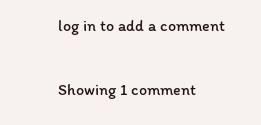log in to add a comment

Showing 1 comment